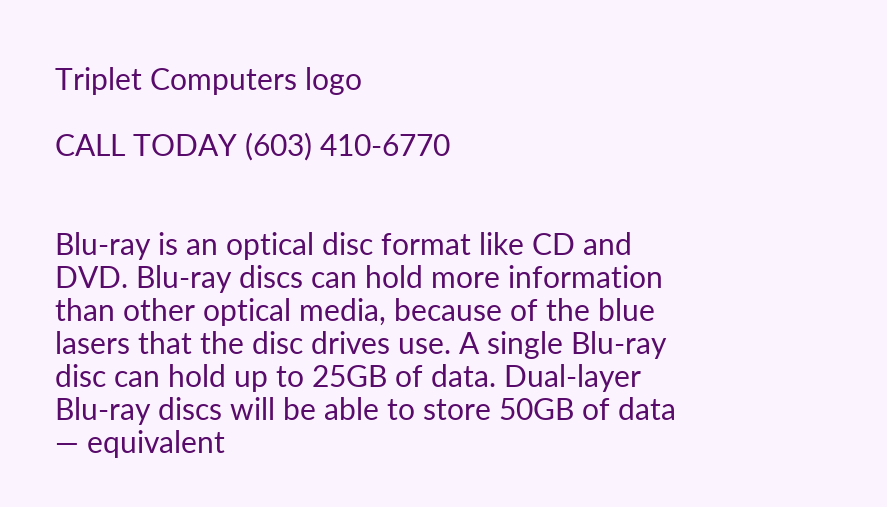Triplet Computers logo

CALL TODAY (603) 410-6770


Blu-ray is an optical disc format like CD and DVD. Blu-ray discs can hold more information than other optical media, because of the blue lasers that the disc drives use. A single Blu-ray disc can hold up to 25GB of data. Dual-layer Blu-ray discs will be able to store 50GB of data — equivalent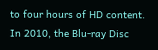to four hours of HD content. In 2010, the Blu-ray Disc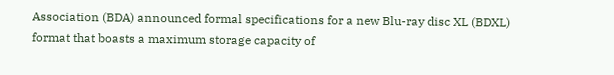Association (BDA) announced formal specifications for a new Blu-ray disc XL (BDXL) format that boasts a maximum storage capacity of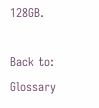128GB.

Back to: Glossary